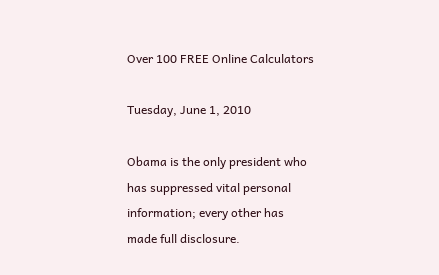Over 100 FREE Online Calculators

Tuesday, June 1, 2010

Obama is the only president who has suppressed vital personal information; every other has made full disclosure.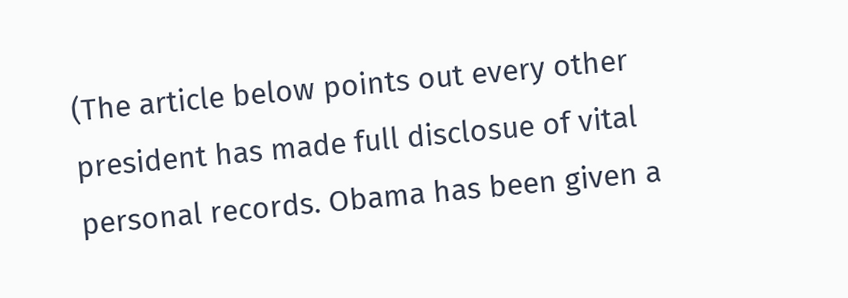(The article below points out every other president has made full disclosue of vital personal records. Obama has been given a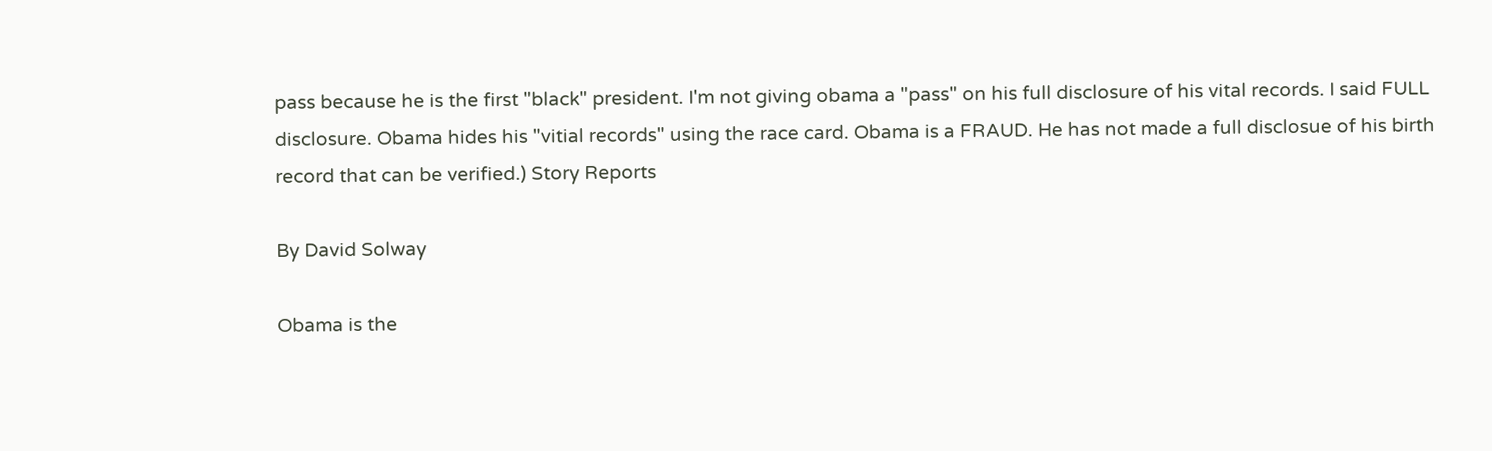pass because he is the first "black" president. I'm not giving obama a "pass" on his full disclosure of his vital records. I said FULL disclosure. Obama hides his "vitial records" using the race card. Obama is a FRAUD. He has not made a full disclosue of his birth record that can be verified.) Story Reports

By David Solway

Obama is the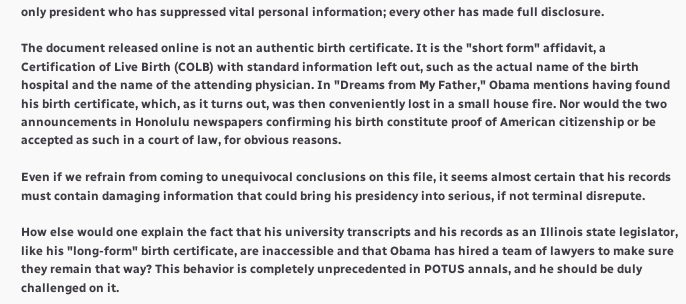only president who has suppressed vital personal information; every other has made full disclosure.

The document released online is not an authentic birth certificate. It is the "short form" affidavit, a Certification of Live Birth (COLB) with standard information left out, such as the actual name of the birth hospital and the name of the attending physician. In "Dreams from My Father," Obama mentions having found his birth certificate, which, as it turns out, was then conveniently lost in a small house fire. Nor would the two announcements in Honolulu newspapers confirming his birth constitute proof of American citizenship or be accepted as such in a court of law, for obvious reasons.

Even if we refrain from coming to unequivocal conclusions on this file, it seems almost certain that his records must contain damaging information that could bring his presidency into serious, if not terminal disrepute.

How else would one explain the fact that his university transcripts and his records as an Illinois state legislator, like his "long-form" birth certificate, are inaccessible and that Obama has hired a team of lawyers to make sure they remain that way? This behavior is completely unprecedented in POTUS annals, and he should be duly challenged on it.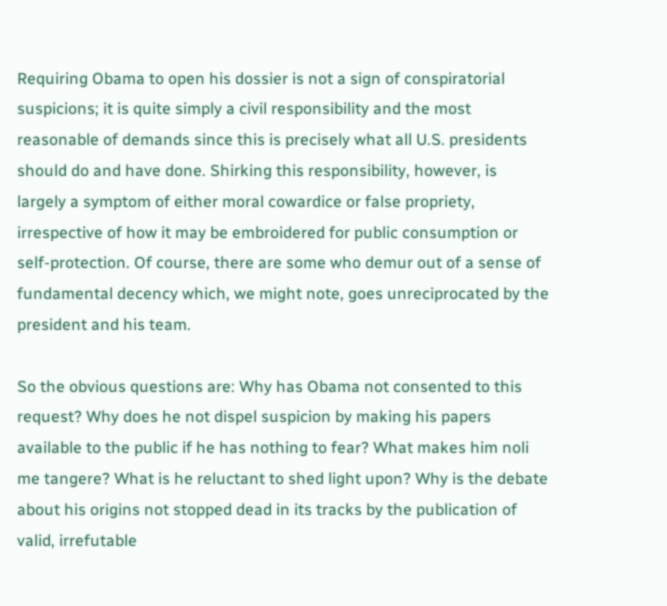Requiring Obama to open his dossier is not a sign of conspiratorial suspicions; it is quite simply a civil responsibility and the most reasonable of demands since this is precisely what all U.S. presidents should do and have done. Shirking this responsibility, however, is largely a symptom of either moral cowardice or false propriety, irrespective of how it may be embroidered for public consumption or self-protection. Of course, there are some who demur out of a sense of fundamental decency which, we might note, goes unreciprocated by the president and his team.

So the obvious questions are: Why has Obama not consented to this request? Why does he not dispel suspicion by making his papers available to the public if he has nothing to fear? What makes him noli me tangere? What is he reluctant to shed light upon? Why is the debate about his origins not stopped dead in its tracks by the publication of valid, irrefutable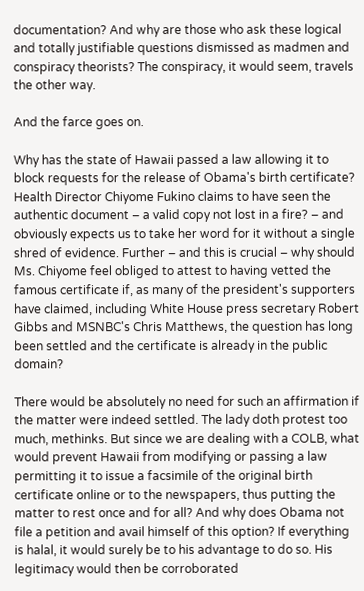documentation? And why are those who ask these logical and totally justifiable questions dismissed as madmen and conspiracy theorists? The conspiracy, it would seem, travels the other way.

And the farce goes on.

Why has the state of Hawaii passed a law allowing it to block requests for the release of Obama's birth certificate? Health Director Chiyome Fukino claims to have seen the authentic document – a valid copy not lost in a fire? – and obviously expects us to take her word for it without a single shred of evidence. Further – and this is crucial – why should Ms. Chiyome feel obliged to attest to having vetted the famous certificate if, as many of the president's supporters have claimed, including White House press secretary Robert Gibbs and MSNBC's Chris Matthews, the question has long been settled and the certificate is already in the public domain?

There would be absolutely no need for such an affirmation if the matter were indeed settled. The lady doth protest too much, methinks. But since we are dealing with a COLB, what would prevent Hawaii from modifying or passing a law permitting it to issue a facsimile of the original birth certificate online or to the newspapers, thus putting the matter to rest once and for all? And why does Obama not file a petition and avail himself of this option? If everything is halal, it would surely be to his advantage to do so. His legitimacy would then be corroborated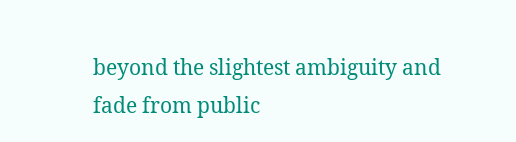beyond the slightest ambiguity and fade from public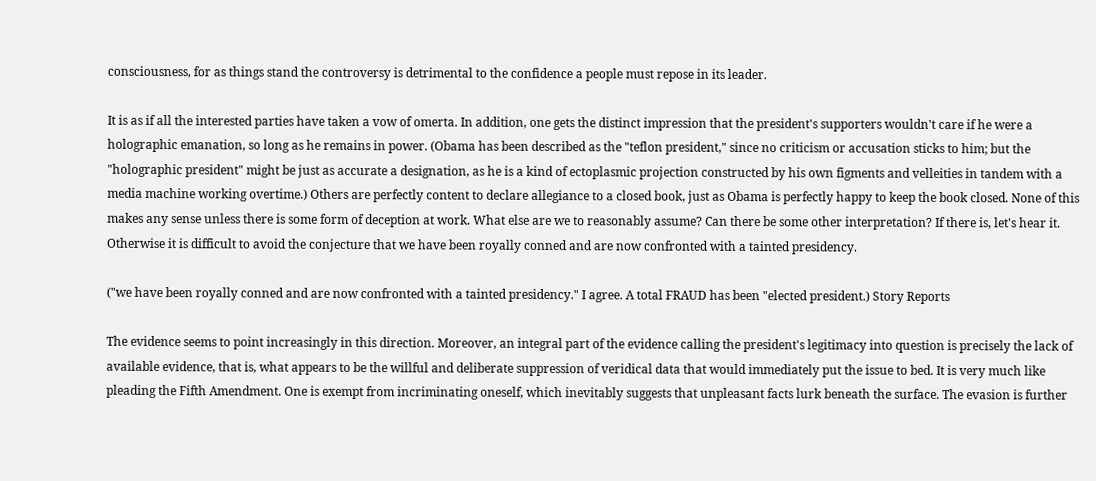consciousness, for as things stand the controversy is detrimental to the confidence a people must repose in its leader.

It is as if all the interested parties have taken a vow of omerta. In addition, one gets the distinct impression that the president's supporters wouldn't care if he were a holographic emanation, so long as he remains in power. (Obama has been described as the "teflon president," since no criticism or accusation sticks to him; but the "holographic president" might be just as accurate a designation, as he is a kind of ectoplasmic projection constructed by his own figments and velleities in tandem with a media machine working overtime.) Others are perfectly content to declare allegiance to a closed book, just as Obama is perfectly happy to keep the book closed. None of this makes any sense unless there is some form of deception at work. What else are we to reasonably assume? Can there be some other interpretation? If there is, let's hear it. Otherwise it is difficult to avoid the conjecture that we have been royally conned and are now confronted with a tainted presidency.

("we have been royally conned and are now confronted with a tainted presidency." I agree. A total FRAUD has been "elected president.) Story Reports

The evidence seems to point increasingly in this direction. Moreover, an integral part of the evidence calling the president's legitimacy into question is precisely the lack of available evidence, that is, what appears to be the willful and deliberate suppression of veridical data that would immediately put the issue to bed. It is very much like pleading the Fifth Amendment. One is exempt from incriminating oneself, which inevitably suggests that unpleasant facts lurk beneath the surface. The evasion is further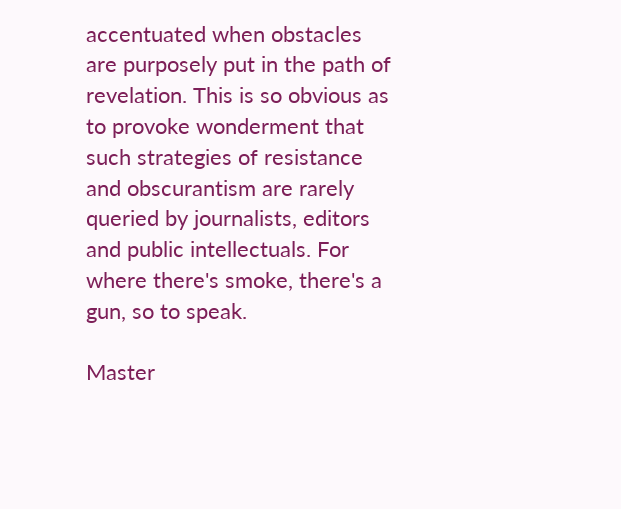accentuated when obstacles are purposely put in the path of revelation. This is so obvious as to provoke wonderment that such strategies of resistance and obscurantism are rarely queried by journalists, editors and public intellectuals. For where there's smoke, there's a gun, so to speak.

Master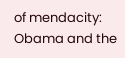of mendacity: Obama and the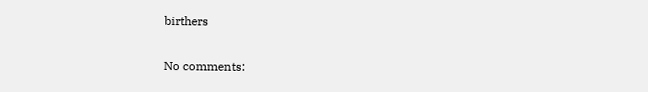birthers

No comments: